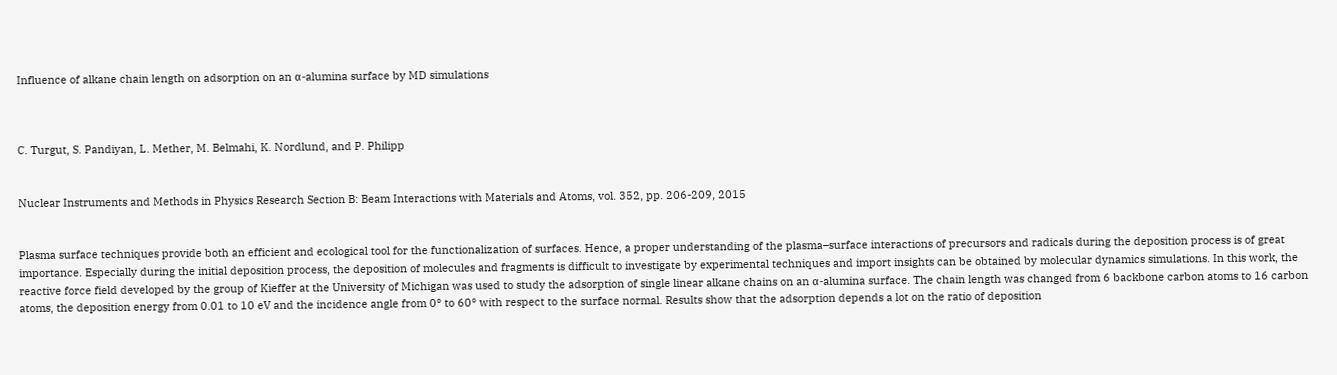Influence of alkane chain length on adsorption on an α-alumina surface by MD simulations



C. Turgut, S. Pandiyan, L. Mether, M. Belmahi, K. Nordlund, and P. Philipp


Nuclear Instruments and Methods in Physics Research Section B: Beam Interactions with Materials and Atoms, vol. 352, pp. 206-209, 2015


Plasma surface techniques provide both an efficient and ecological tool for the functionalization of surfaces. Hence, a proper understanding of the plasma–surface interactions of precursors and radicals during the deposition process is of great importance. Especially during the initial deposition process, the deposition of molecules and fragments is difficult to investigate by experimental techniques and import insights can be obtained by molecular dynamics simulations. In this work, the reactive force field developed by the group of Kieffer at the University of Michigan was used to study the adsorption of single linear alkane chains on an α-alumina surface. The chain length was changed from 6 backbone carbon atoms to 16 carbon atoms, the deposition energy from 0.01 to 10 eV and the incidence angle from 0° to 60° with respect to the surface normal. Results show that the adsorption depends a lot on the ratio of deposition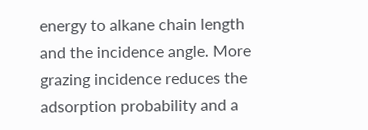energy to alkane chain length and the incidence angle. More grazing incidence reduces the adsorption probability and a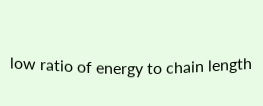low ratio of energy to chain length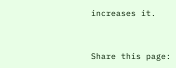increases it.



Share this page: